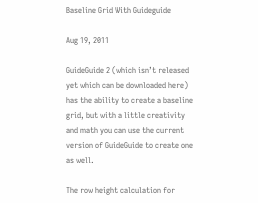Baseline Grid With Guideguide

Aug 19, 2011

GuideGuide 2 (which isn’t released yet which can be downloaded here) has the ability to create a baseline grid, but with a little creativity and math you can use the current version of GuideGuide to create one as well.

The row height calculation for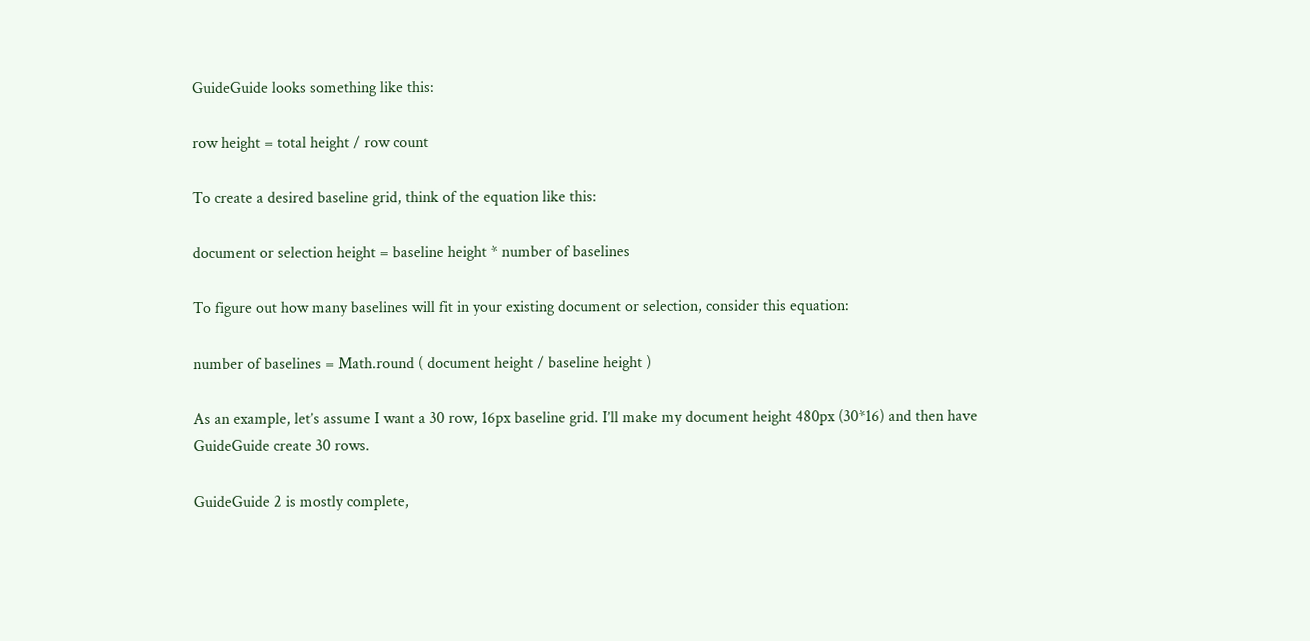GuideGuide looks something like this:

row height = total height / row count

To create a desired baseline grid, think of the equation like this:

document or selection height = baseline height * number of baselines

To figure out how many baselines will fit in your existing document or selection, consider this equation:

number of baselines = Math.round ( document height / baseline height )

As an example, let’s assume I want a 30 row, 16px baseline grid. I’ll make my document height 480px (30*16) and then have GuideGuide create 30 rows.

GuideGuide 2 is mostly complete,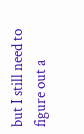but I still need to figure out a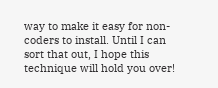way to make it easy for non-coders to install. Until I can sort that out, I hope this technique will hold you over!